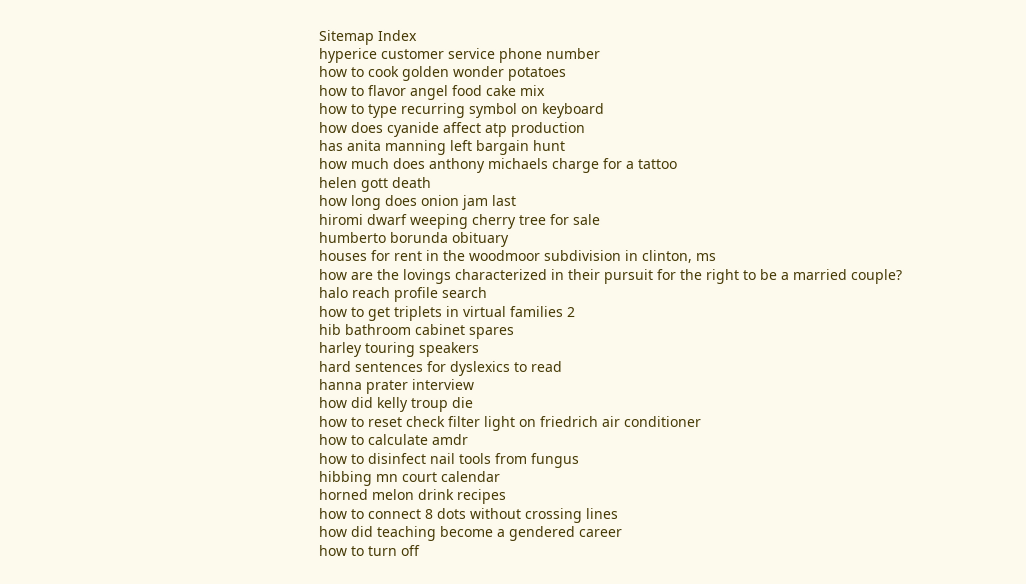Sitemap Index
hyperice customer service phone number
how to cook golden wonder potatoes
how to flavor angel food cake mix
how to type recurring symbol on keyboard
how does cyanide affect atp production
has anita manning left bargain hunt
how much does anthony michaels charge for a tattoo
helen gott death
how long does onion jam last
hiromi dwarf weeping cherry tree for sale
humberto borunda obituary
houses for rent in the woodmoor subdivision in clinton, ms
how are the lovings characterized in their pursuit for the right to be a married couple?
halo reach profile search
how to get triplets in virtual families 2
hib bathroom cabinet spares
harley touring speakers
hard sentences for dyslexics to read
hanna prater interview
how did kelly troup die
how to reset check filter light on friedrich air conditioner
how to calculate amdr
how to disinfect nail tools from fungus
hibbing mn court calendar
horned melon drink recipes
how to connect 8 dots without crossing lines
how did teaching become a gendered career
how to turn off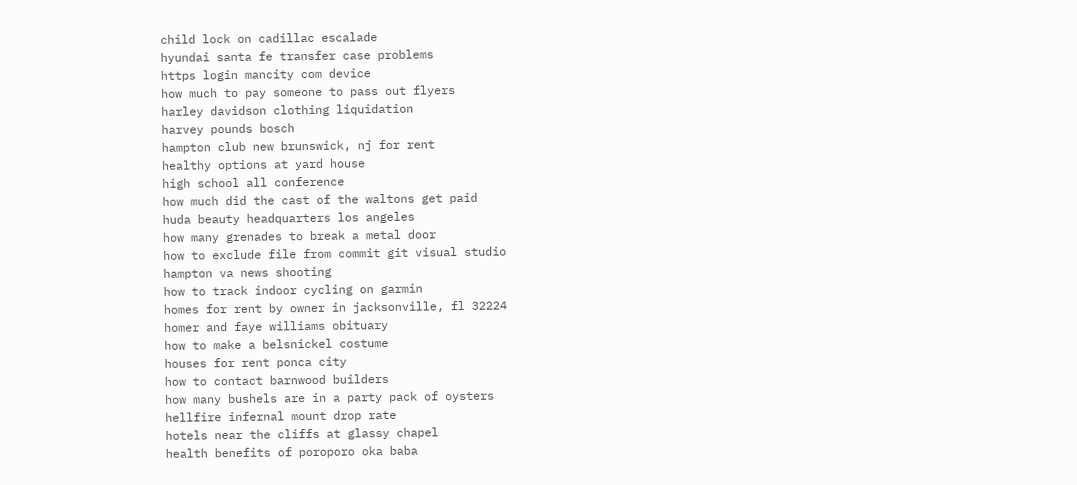child lock on cadillac escalade
hyundai santa fe transfer case problems
https login mancity com device
how much to pay someone to pass out flyers
harley davidson clothing liquidation
harvey pounds bosch
hampton club new brunswick, nj for rent
healthy options at yard house
high school all conference
how much did the cast of the waltons get paid
huda beauty headquarters los angeles
how many grenades to break a metal door
how to exclude file from commit git visual studio
hampton va news shooting
how to track indoor cycling on garmin
homes for rent by owner in jacksonville, fl 32224
homer and faye williams obituary
how to make a belsnickel costume
houses for rent ponca city
how to contact barnwood builders
how many bushels are in a party pack of oysters
hellfire infernal mount drop rate
hotels near the cliffs at glassy chapel
health benefits of poroporo oka baba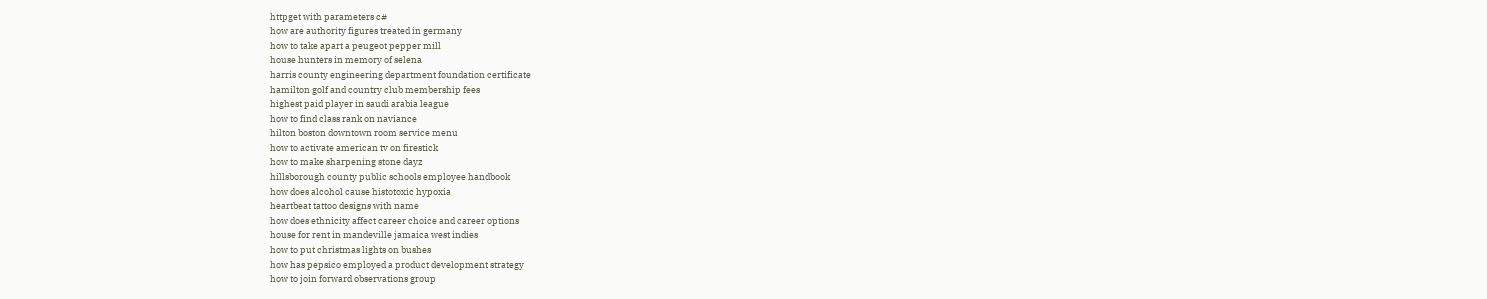httpget with parameters c#
how are authority figures treated in germany
how to take apart a peugeot pepper mill
house hunters in memory of selena
harris county engineering department foundation certificate
hamilton golf and country club membership fees
highest paid player in saudi arabia league
how to find class rank on naviance
hilton boston downtown room service menu
how to activate american tv on firestick
how to make sharpening stone dayz
hillsborough county public schools employee handbook
how does alcohol cause histotoxic hypoxia
heartbeat tattoo designs with name
how does ethnicity affect career choice and career options
house for rent in mandeville jamaica west indies
how to put christmas lights on bushes
how has pepsico employed a product development strategy
how to join forward observations group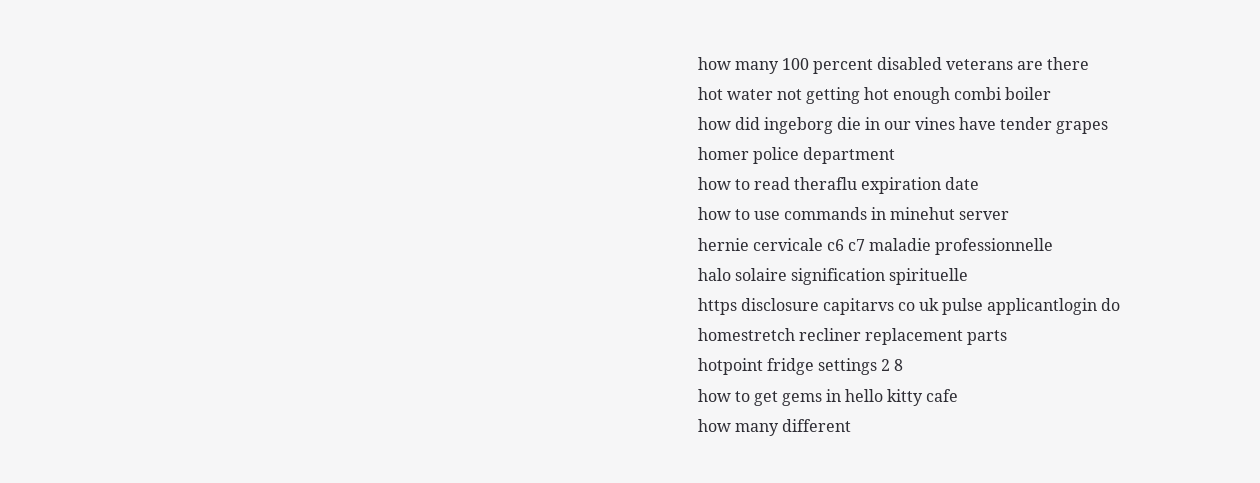how many 100 percent disabled veterans are there
hot water not getting hot enough combi boiler
how did ingeborg die in our vines have tender grapes
homer police department
how to read theraflu expiration date
how to use commands in minehut server
hernie cervicale c6 c7 maladie professionnelle
halo solaire signification spirituelle
https disclosure capitarvs co uk pulse applicantlogin do
homestretch recliner replacement parts
hotpoint fridge settings 2 8
how to get gems in hello kitty cafe
how many different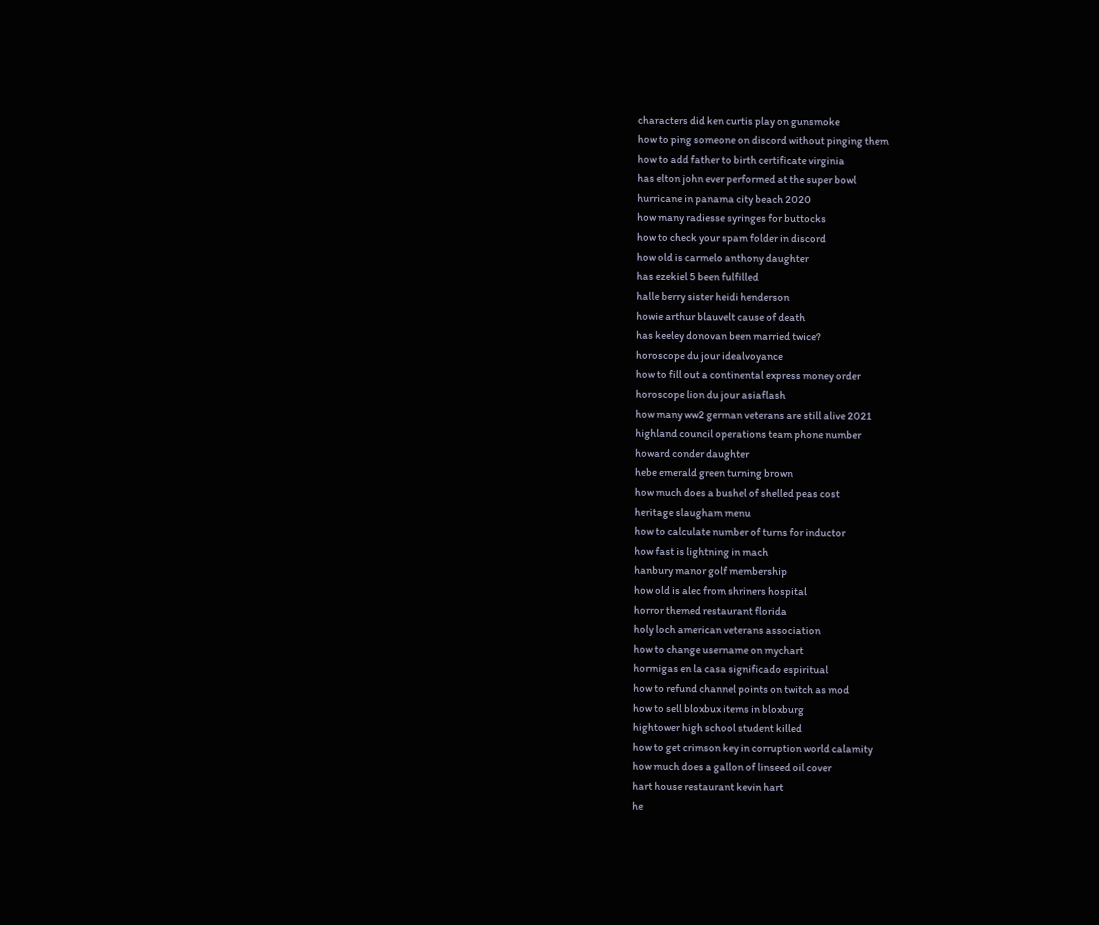characters did ken curtis play on gunsmoke
how to ping someone on discord without pinging them
how to add father to birth certificate virginia
has elton john ever performed at the super bowl
hurricane in panama city beach 2020
how many radiesse syringes for buttocks
how to check your spam folder in discord
how old is carmelo anthony daughter
has ezekiel 5 been fulfilled
halle berry sister heidi henderson
howie arthur blauvelt cause of death
has keeley donovan been married twice?
horoscope du jour idealvoyance
how to fill out a continental express money order
horoscope lion du jour asiaflash
how many ww2 german veterans are still alive 2021
highland council operations team phone number
howard conder daughter
hebe emerald green turning brown
how much does a bushel of shelled peas cost
heritage slaugham menu
how to calculate number of turns for inductor
how fast is lightning in mach
hanbury manor golf membership
how old is alec from shriners hospital
horror themed restaurant florida
holy loch american veterans association
how to change username on mychart
hormigas en la casa significado espiritual
how to refund channel points on twitch as mod
how to sell bloxbux items in bloxburg
hightower high school student killed
how to get crimson key in corruption world calamity
how much does a gallon of linseed oil cover
hart house restaurant kevin hart
he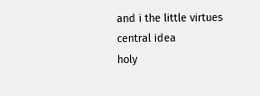and i the little virtues central idea
holy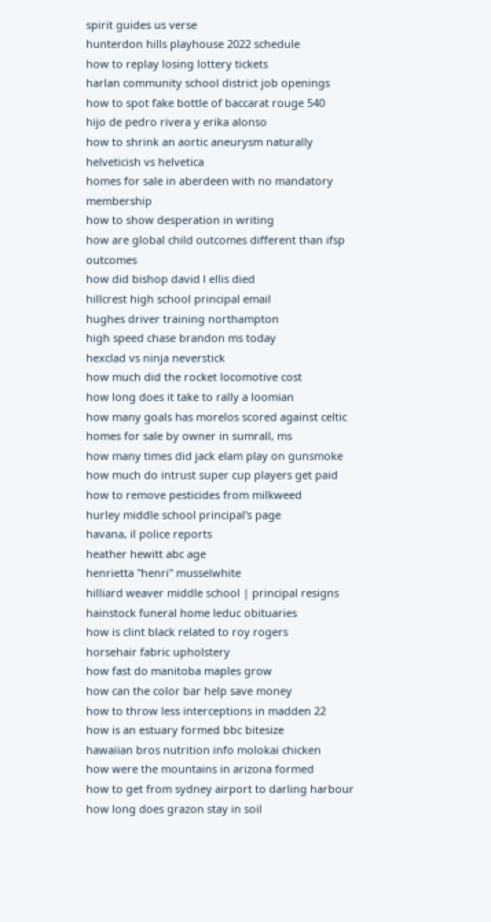spirit guides us verse
hunterdon hills playhouse 2022 schedule
how to replay losing lottery tickets
harlan community school district job openings
how to spot fake bottle of baccarat rouge 540
hijo de pedro rivera y erika alonso
how to shrink an aortic aneurysm naturally
helveticish vs helvetica
homes for sale in aberdeen with no mandatory membership
how to show desperation in writing
how are global child outcomes different than ifsp outcomes
how did bishop david l ellis died
hillcrest high school principal email
hughes driver training northampton
high speed chase brandon ms today
hexclad vs ninja neverstick
how much did the rocket locomotive cost
how long does it take to rally a loomian
how many goals has morelos scored against celtic
homes for sale by owner in sumrall, ms
how many times did jack elam play on gunsmoke
how much do intrust super cup players get paid
how to remove pesticides from milkweed
hurley middle school principal's page
havana, il police reports
heather hewitt abc age
henrietta "henri" musselwhite
hilliard weaver middle school | principal resigns
hainstock funeral home leduc obituaries
how is clint black related to roy rogers
horsehair fabric upholstery
how fast do manitoba maples grow
how can the color bar help save money
how to throw less interceptions in madden 22
how is an estuary formed bbc bitesize
hawaiian bros nutrition info molokai chicken
how were the mountains in arizona formed
how to get from sydney airport to darling harbour
how long does grazon stay in soil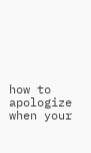how to apologize when your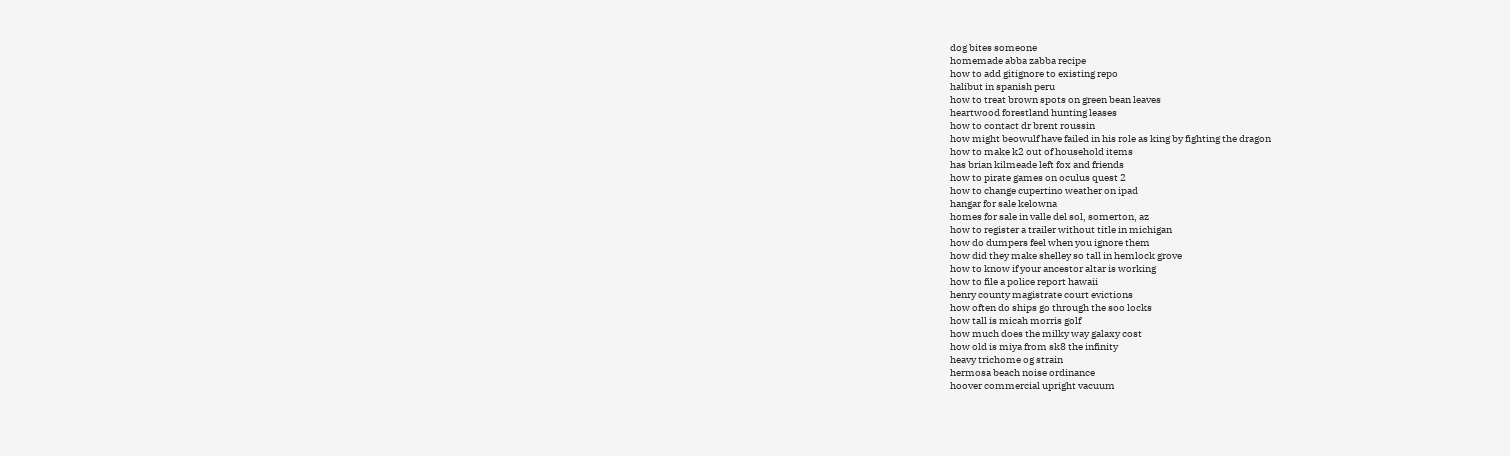dog bites someone
homemade abba zabba recipe
how to add gitignore to existing repo
halibut in spanish peru
how to treat brown spots on green bean leaves
heartwood forestland hunting leases
how to contact dr brent roussin
how might beowulf have failed in his role as king by fighting the dragon
how to make k2 out of household items
has brian kilmeade left fox and friends
how to pirate games on oculus quest 2
how to change cupertino weather on ipad
hangar for sale kelowna
homes for sale in valle del sol, somerton, az
how to register a trailer without title in michigan
how do dumpers feel when you ignore them
how did they make shelley so tall in hemlock grove
how to know if your ancestor altar is working
how to file a police report hawaii
henry county magistrate court evictions
how often do ships go through the soo locks
how tall is micah morris golf
how much does the milky way galaxy cost
how old is miya from sk8 the infinity
heavy trichome og strain
hermosa beach noise ordinance
hoover commercial upright vacuum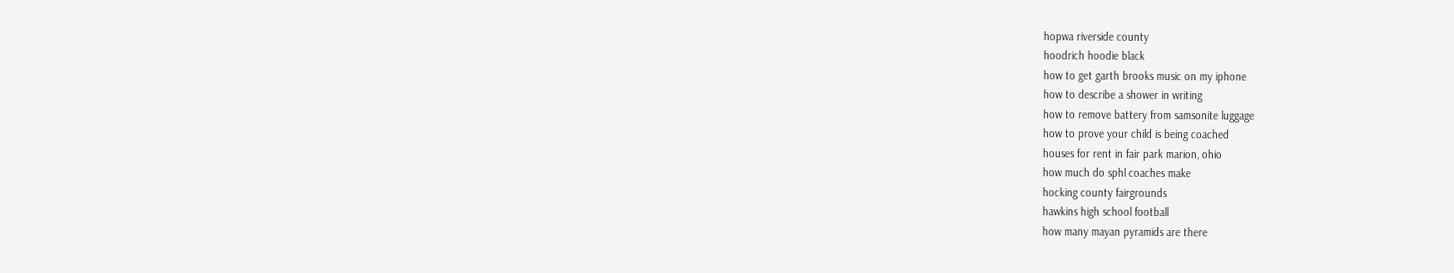hopwa riverside county
hoodrich hoodie black
how to get garth brooks music on my iphone
how to describe a shower in writing
how to remove battery from samsonite luggage
how to prove your child is being coached
houses for rent in fair park marion, ohio
how much do sphl coaches make
hocking county fairgrounds
hawkins high school football
how many mayan pyramids are there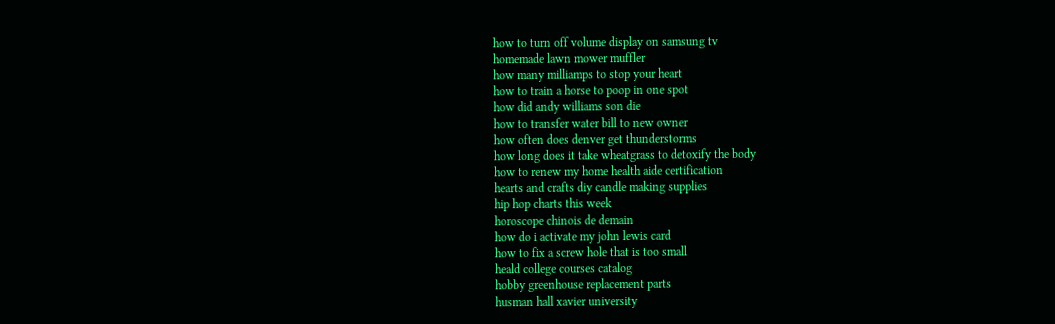how to turn off volume display on samsung tv
homemade lawn mower muffler
how many milliamps to stop your heart
how to train a horse to poop in one spot
how did andy williams son die
how to transfer water bill to new owner
how often does denver get thunderstorms
how long does it take wheatgrass to detoxify the body
how to renew my home health aide certification
hearts and crafts diy candle making supplies
hip hop charts this week
horoscope chinois de demain
how do i activate my john lewis card
how to fix a screw hole that is too small
heald college courses catalog
hobby greenhouse replacement parts
husman hall xavier university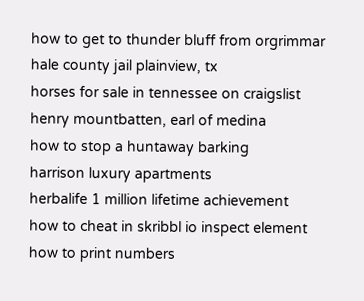how to get to thunder bluff from orgrimmar
hale county jail plainview, tx
horses for sale in tennessee on craigslist
henry mountbatten, earl of medina
how to stop a huntaway barking
harrison luxury apartments
herbalife 1 million lifetime achievement
how to cheat in skribbl io inspect element
how to print numbers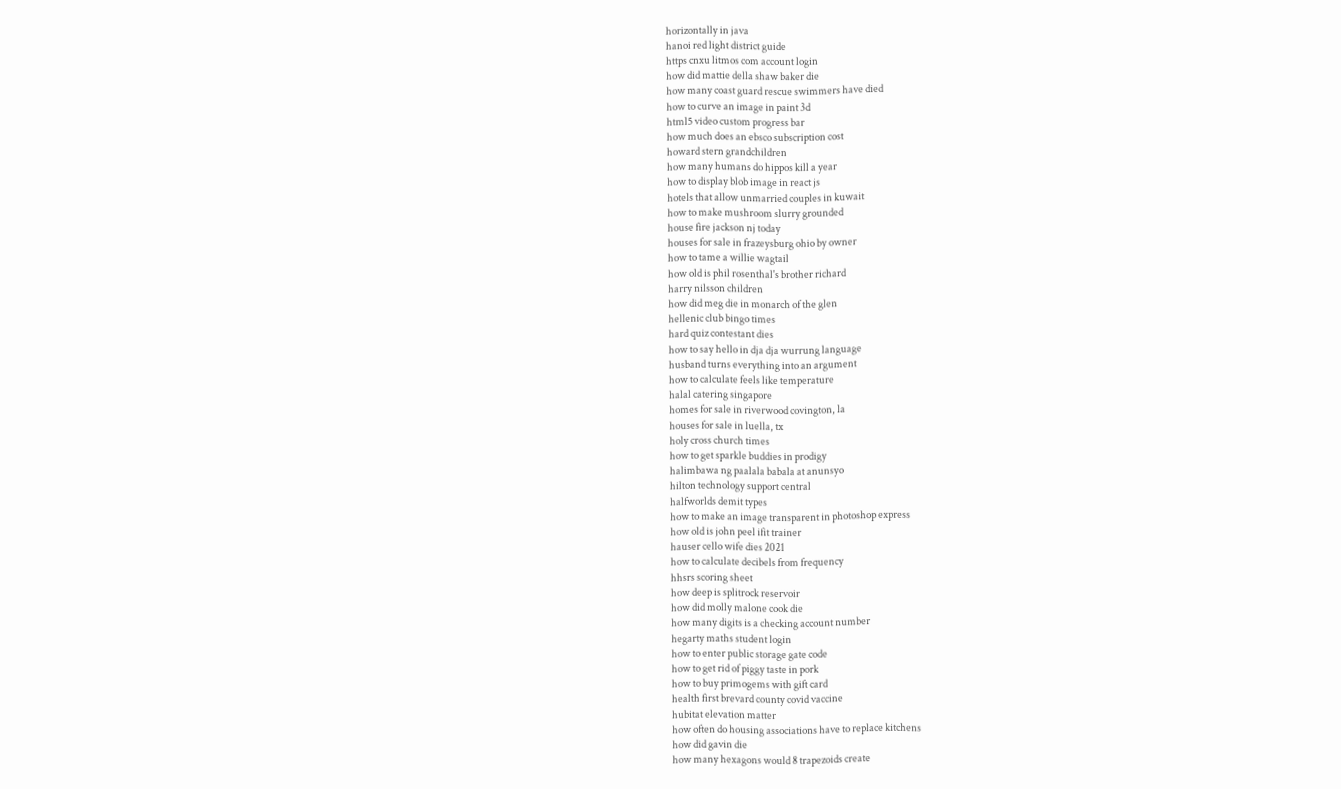horizontally in java
hanoi red light district guide
https cnxu litmos com account login
how did mattie della shaw baker die
how many coast guard rescue swimmers have died
how to curve an image in paint 3d
html5 video custom progress bar
how much does an ebsco subscription cost
howard stern grandchildren
how many humans do hippos kill a year
how to display blob image in react js
hotels that allow unmarried couples in kuwait
how to make mushroom slurry grounded
house fire jackson nj today
houses for sale in frazeysburg ohio by owner
how to tame a willie wagtail
how old is phil rosenthal's brother richard
harry nilsson children
how did meg die in monarch of the glen
hellenic club bingo times
hard quiz contestant dies
how to say hello in dja dja wurrung language
husband turns everything into an argument
how to calculate feels like temperature
halal catering singapore
homes for sale in riverwood covington, la
houses for sale in luella, tx
holy cross church times
how to get sparkle buddies in prodigy
halimbawa ng paalala babala at anunsyo
hilton technology support central
halfworlds demit types
how to make an image transparent in photoshop express
how old is john peel ifit trainer
hauser cello wife dies 2021
how to calculate decibels from frequency
hhsrs scoring sheet
how deep is splitrock reservoir
how did molly malone cook die
how many digits is a checking account number
hegarty maths student login
how to enter public storage gate code
how to get rid of piggy taste in pork
how to buy primogems with gift card
health first brevard county covid vaccine
hubitat elevation matter
how often do housing associations have to replace kitchens
how did gavin die
how many hexagons would 8 trapezoids create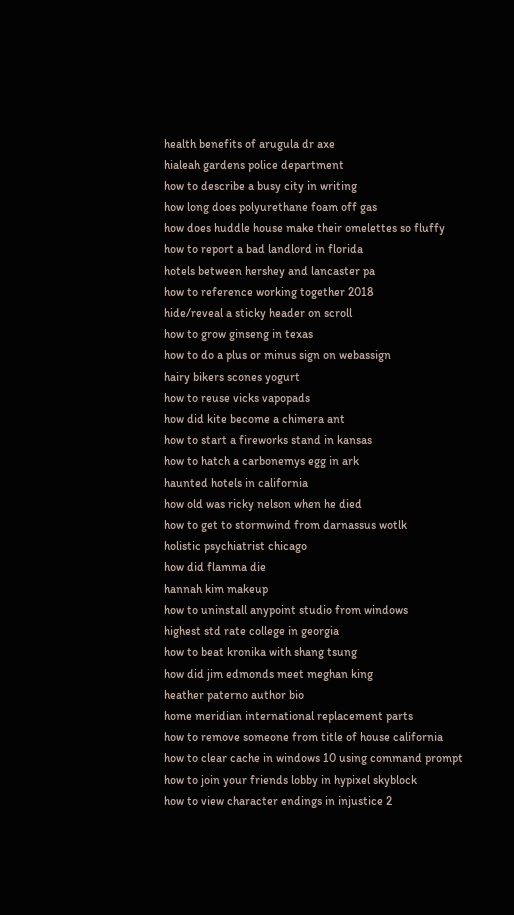health benefits of arugula dr axe
hialeah gardens police department
how to describe a busy city in writing
how long does polyurethane foam off gas
how does huddle house make their omelettes so fluffy
how to report a bad landlord in florida
hotels between hershey and lancaster pa
how to reference working together 2018
hide/reveal a sticky header on scroll
how to grow ginseng in texas
how to do a plus or minus sign on webassign
hairy bikers scones yogurt
how to reuse vicks vapopads
how did kite become a chimera ant
how to start a fireworks stand in kansas
how to hatch a carbonemys egg in ark
haunted hotels in california
how old was ricky nelson when he died
how to get to stormwind from darnassus wotlk
holistic psychiatrist chicago
how did flamma die
hannah kim makeup
how to uninstall anypoint studio from windows
highest std rate college in georgia
how to beat kronika with shang tsung
how did jim edmonds meet meghan king
heather paterno author bio
home meridian international replacement parts
how to remove someone from title of house california
how to clear cache in windows 10 using command prompt
how to join your friends lobby in hypixel skyblock
how to view character endings in injustice 2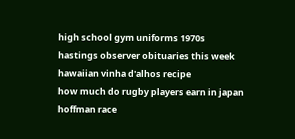high school gym uniforms 1970s
hastings observer obituaries this week
hawaiian vinha d'alhos recipe
how much do rugby players earn in japan
hoffman race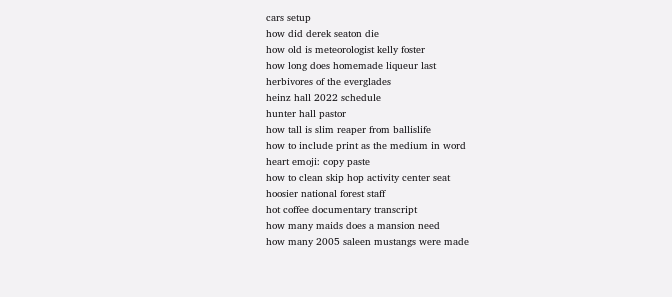cars setup
how did derek seaton die
how old is meteorologist kelly foster
how long does homemade liqueur last
herbivores of the everglades
heinz hall 2022 schedule
hunter hall pastor
how tall is slim reaper from ballislife
how to include print as the medium in word
heart emoji: copy paste
how to clean skip hop activity center seat
hoosier national forest staff
hot coffee documentary transcript
how many maids does a mansion need
how many 2005 saleen mustangs were made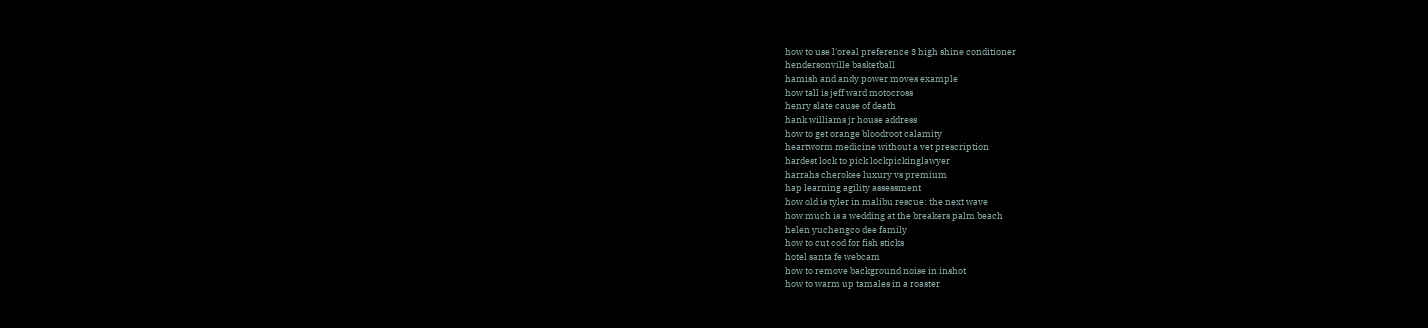how to use l'oreal preference 3 high shine conditioner
hendersonville basketball
hamish and andy power moves example
how tall is jeff ward motocross
henry slate cause of death
hank williams jr house address
how to get orange bloodroot calamity
heartworm medicine without a vet prescription
hardest lock to pick lockpickinglawyer
harrahs cherokee luxury vs premium
hap learning agility assessment
how old is tyler in malibu rescue: the next wave
how much is a wedding at the breakers palm beach
helen yuchengco dee family
how to cut cod for fish sticks
hotel santa fe webcam
how to remove background noise in inshot
how to warm up tamales in a roaster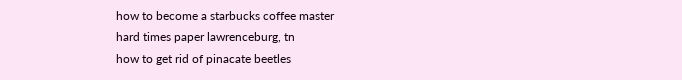how to become a starbucks coffee master
hard times paper lawrenceburg, tn
how to get rid of pinacate beetles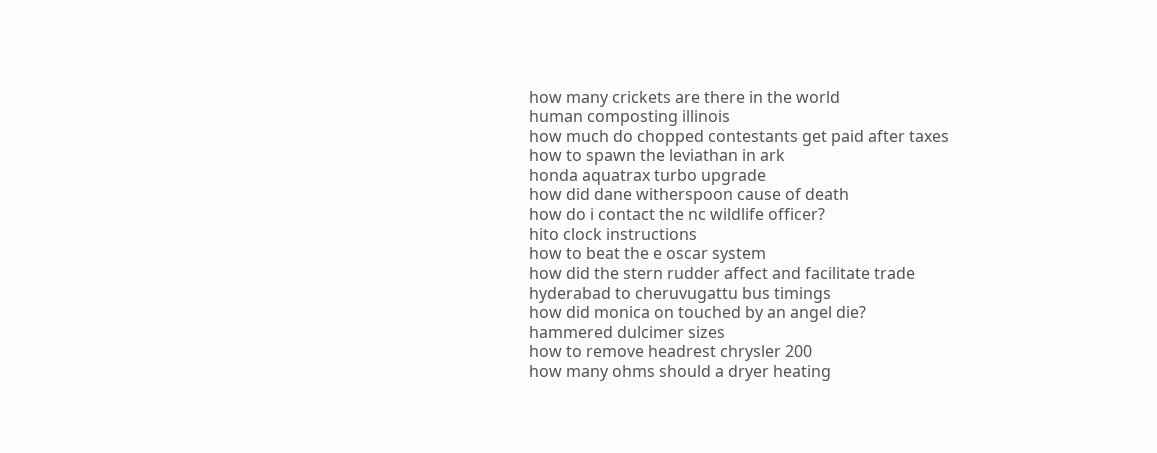how many crickets are there in the world
human composting illinois
how much do chopped contestants get paid after taxes
how to spawn the leviathan in ark
honda aquatrax turbo upgrade
how did dane witherspoon cause of death
how do i contact the nc wildlife officer?
hito clock instructions
how to beat the e oscar system
how did the stern rudder affect and facilitate trade
hyderabad to cheruvugattu bus timings
how did monica on touched by an angel die?
hammered dulcimer sizes
how to remove headrest chrysler 200
how many ohms should a dryer heating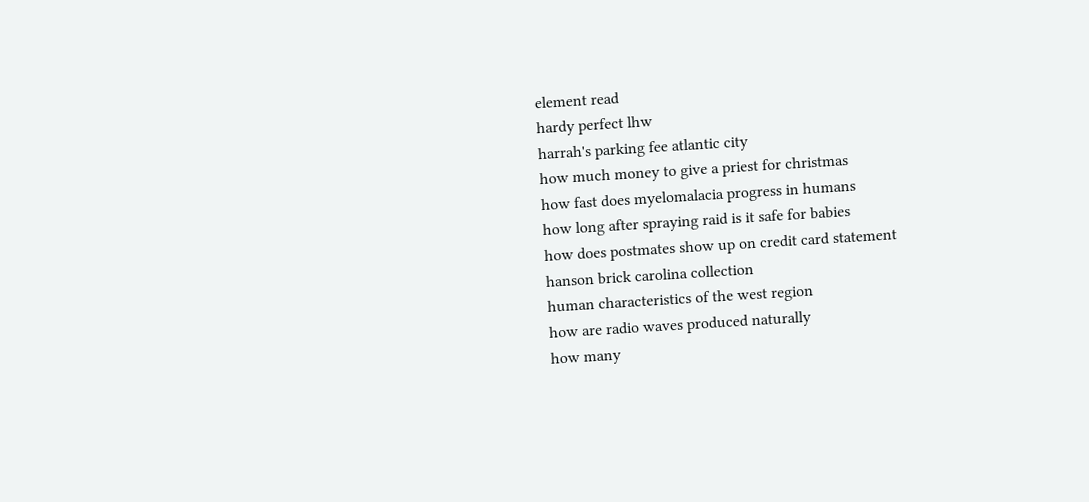element read
hardy perfect lhw
harrah's parking fee atlantic city
how much money to give a priest for christmas
how fast does myelomalacia progress in humans
how long after spraying raid is it safe for babies
how does postmates show up on credit card statement
hanson brick carolina collection
human characteristics of the west region
how are radio waves produced naturally
how many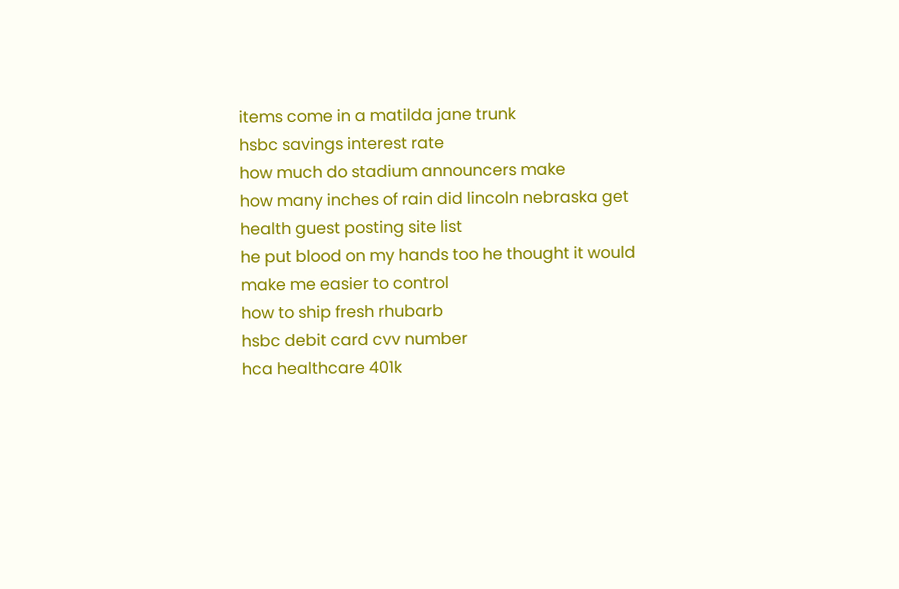items come in a matilda jane trunk
hsbc savings interest rate
how much do stadium announcers make
how many inches of rain did lincoln nebraska get
health guest posting site list
he put blood on my hands too he thought it would make me easier to control
how to ship fresh rhubarb
hsbc debit card cvv number
hca healthcare 401k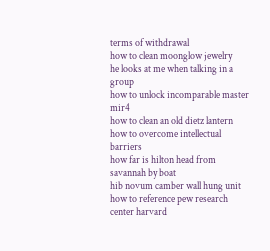terms of withdrawal
how to clean moonglow jewelry
he looks at me when talking in a group
how to unlock incomparable master mir4
how to clean an old dietz lantern
how to overcome intellectual barriers
how far is hilton head from savannah by boat
hib novum camber wall hung unit
how to reference pew research center harvard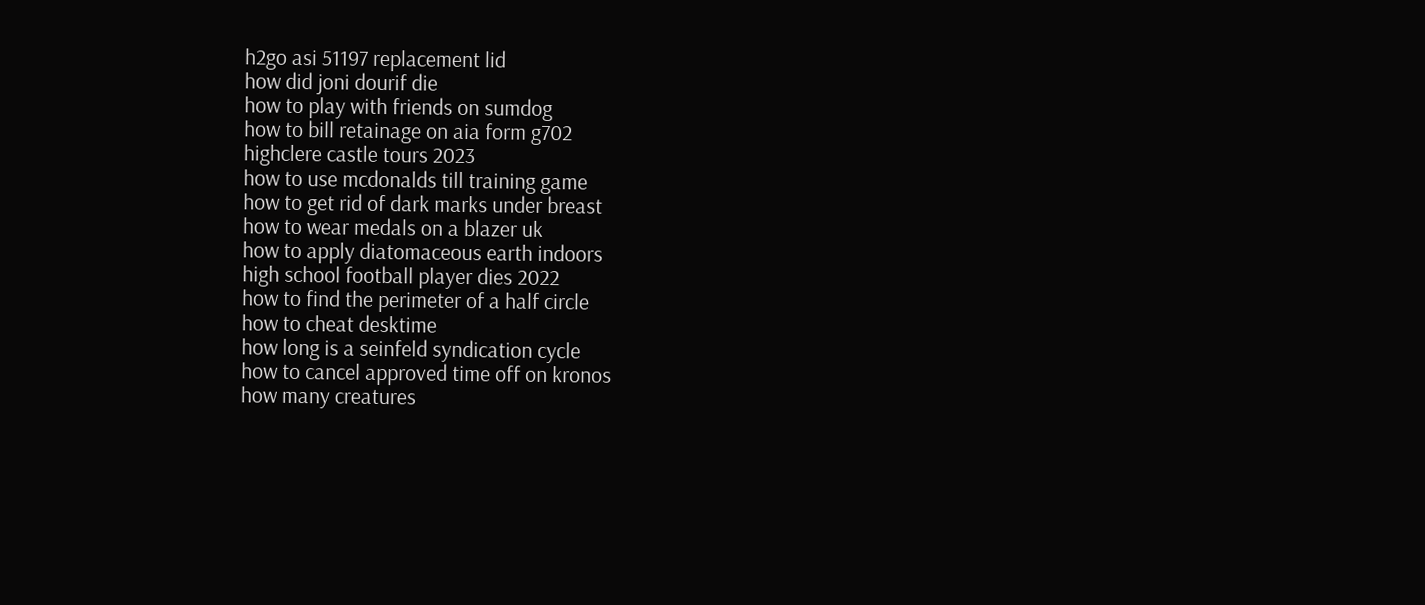h2go asi 51197 replacement lid
how did joni dourif die
how to play with friends on sumdog
how to bill retainage on aia form g702
highclere castle tours 2023
how to use mcdonalds till training game
how to get rid of dark marks under breast
how to wear medals on a blazer uk
how to apply diatomaceous earth indoors
high school football player dies 2022
how to find the perimeter of a half circle
how to cheat desktime
how long is a seinfeld syndication cycle
how to cancel approved time off on kronos
how many creatures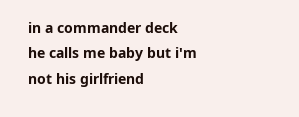in a commander deck
he calls me baby but i'm not his girlfriend